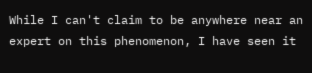While I can't claim to be anywhere near an expert on this phenomenon, I have seen it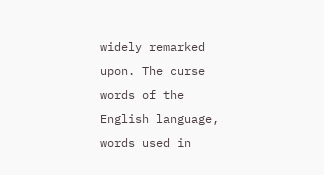widely remarked upon. The curse words of the English language, words used in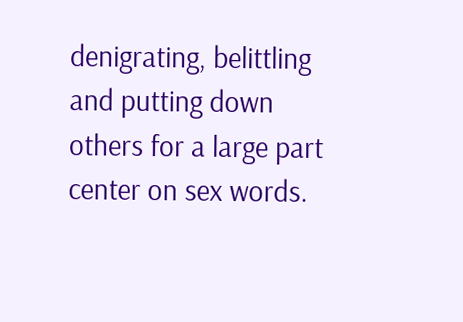denigrating, belittling and putting down others for a large part center on sex words.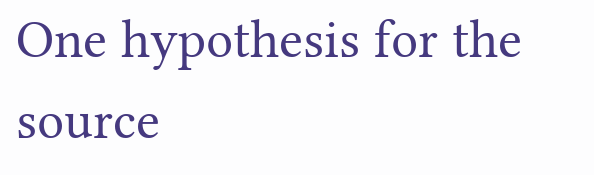One hypothesis for the source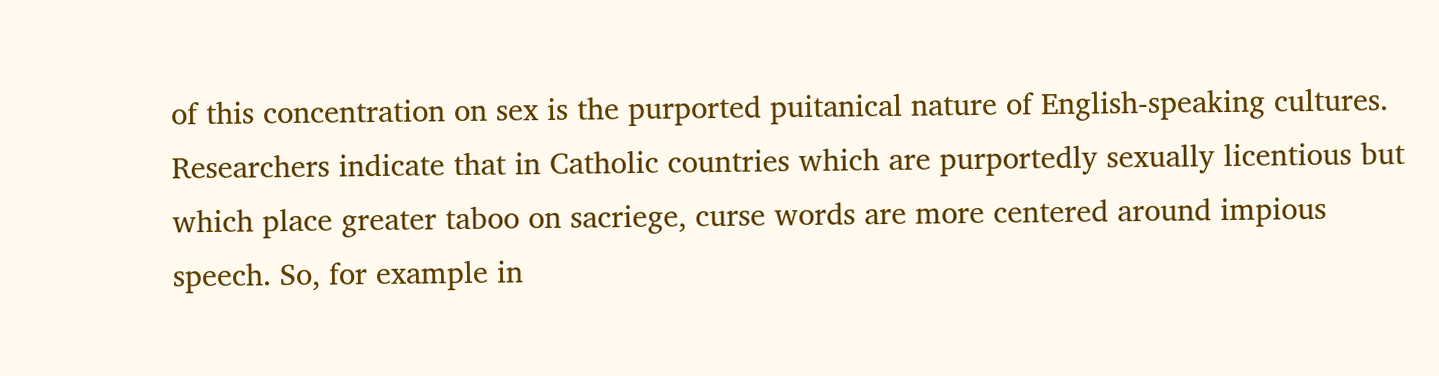of this concentration on sex is the purported puitanical nature of English-speaking cultures. Researchers indicate that in Catholic countries which are purportedly sexually licentious but which place greater taboo on sacriege, curse words are more centered around impious speech. So, for example in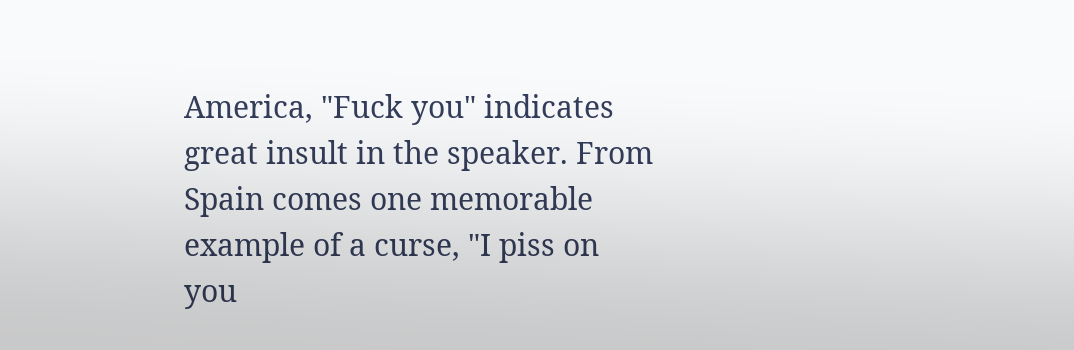America, "Fuck you" indicates great insult in the speaker. From Spain comes one memorable example of a curse, "I piss on you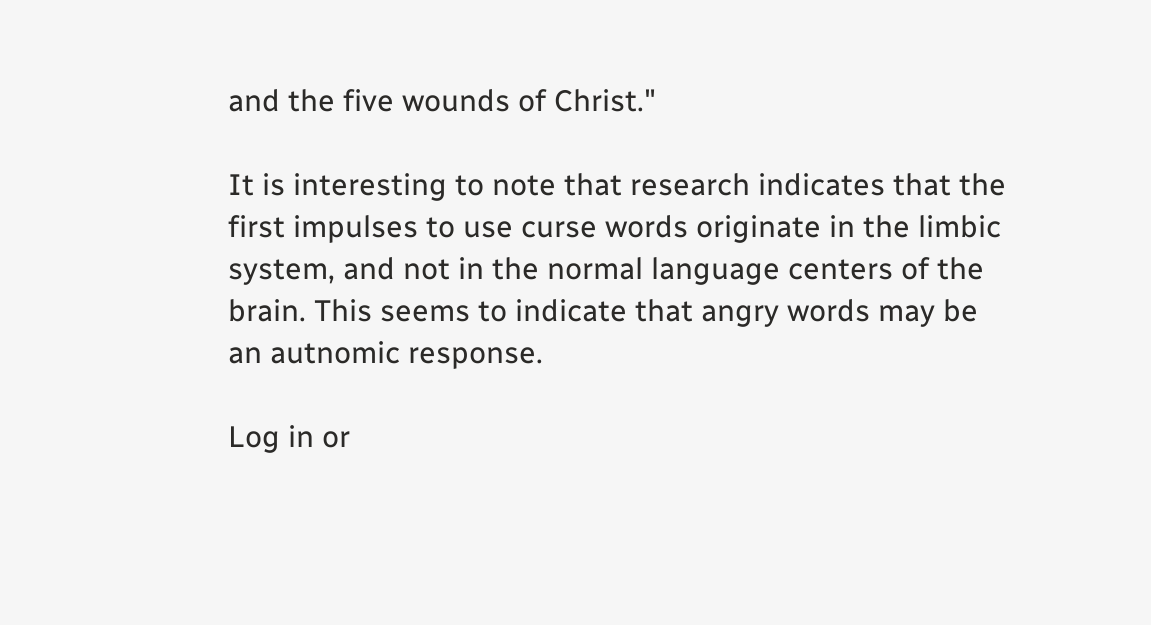and the five wounds of Christ."

It is interesting to note that research indicates that the first impulses to use curse words originate in the limbic system, and not in the normal language centers of the brain. This seems to indicate that angry words may be an autnomic response.

Log in or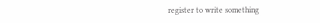register to write something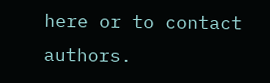here or to contact authors.